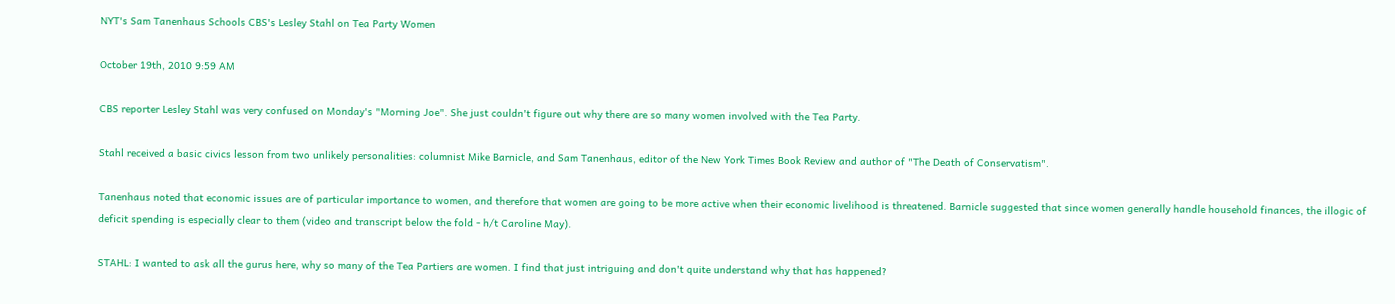NYT's Sam Tanenhaus Schools CBS's Lesley Stahl on Tea Party Women

October 19th, 2010 9:59 AM

CBS reporter Lesley Stahl was very confused on Monday's "Morning Joe". She just couldn't figure out why there are so many women involved with the Tea Party.

Stahl received a basic civics lesson from two unlikely personalities: columnist Mike Barnicle, and Sam Tanenhaus, editor of the New York Times Book Review and author of "The Death of Conservatism".

Tanenhaus noted that economic issues are of particular importance to women, and therefore that women are going to be more active when their economic livelihood is threatened. Barnicle suggested that since women generally handle household finances, the illogic of deficit spending is especially clear to them (video and transcript below the fold - h/t Caroline May).

STAHL: I wanted to ask all the gurus here, why so many of the Tea Partiers are women. I find that just intriguing and don't quite understand why that has happened?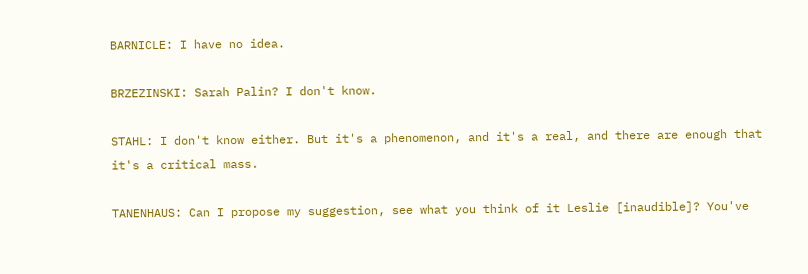BARNICLE: I have no idea.

BRZEZINSKI: Sarah Palin? I don't know.

STAHL: I don't know either. But it's a phenomenon, and it's a real, and there are enough that it's a critical mass.

TANENHAUS: Can I propose my suggestion, see what you think of it Leslie [inaudible]? You've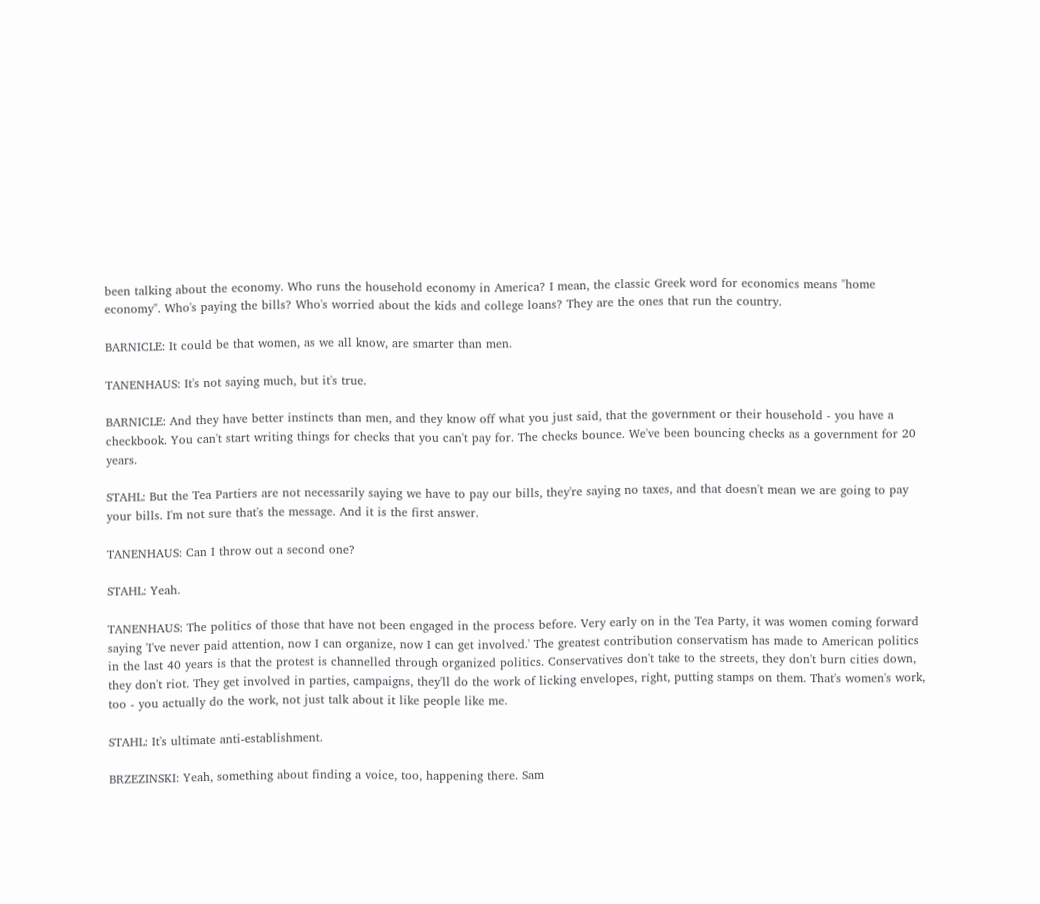been talking about the economy. Who runs the household economy in America? I mean, the classic Greek word for economics means "home economy". Who's paying the bills? Who's worried about the kids and college loans? They are the ones that run the country.

BARNICLE: It could be that women, as we all know, are smarter than men.

TANENHAUS: It's not saying much, but it's true.

BARNICLE: And they have better instincts than men, and they know off what you just said, that the government or their household - you have a checkbook. You can't start writing things for checks that you can't pay for. The checks bounce. We've been bouncing checks as a government for 20 years.

STAHL: But the Tea Partiers are not necessarily saying we have to pay our bills, they're saying no taxes, and that doesn't mean we are going to pay your bills. I'm not sure that's the message. And it is the first answer.

TANENHAUS: Can I throw out a second one?

STAHL: Yeah.

TANENHAUS: The politics of those that have not been engaged in the process before. Very early on in the Tea Party, it was women coming forward saying 'I've never paid attention, now I can organize, now I can get involved.' The greatest contribution conservatism has made to American politics in the last 40 years is that the protest is channelled through organized politics. Conservatives don't take to the streets, they don't burn cities down, they don't riot. They get involved in parties, campaigns, they'll do the work of licking envelopes, right, putting stamps on them. That's women's work, too - you actually do the work, not just talk about it like people like me.

STAHL: It's ultimate anti-establishment.

BRZEZINSKI: Yeah, something about finding a voice, too, happening there. Sam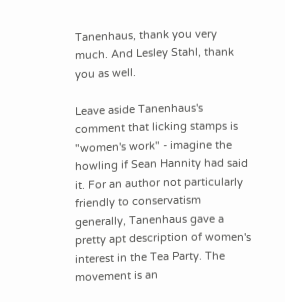Tanenhaus, thank you very much. And Lesley Stahl, thank you as well.

Leave aside Tanenhaus's comment that licking stamps is "women's work" - imagine the howling if Sean Hannity had said it. For an author not particularly friendly to conservatism generally, Tanenhaus gave a pretty apt description of women's interest in the Tea Party. The movement is an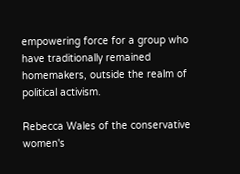empowering force for a group who have traditionally remained homemakers, outside the realm of political activism.

Rebecca Wales of the conservative women's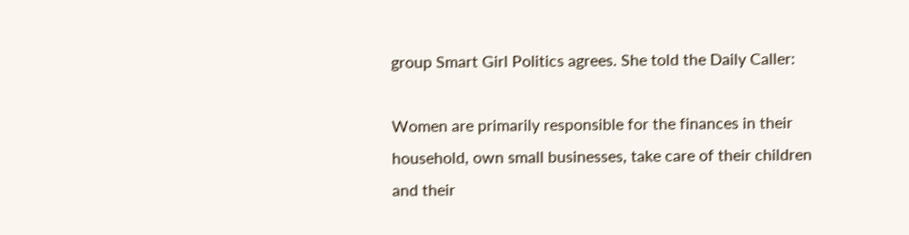group Smart Girl Politics agrees. She told the Daily Caller:

Women are primarily responsible for the finances in their household, own small businesses, take care of their children and their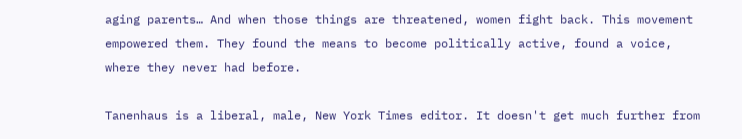aging parents… And when those things are threatened, women fight back. This movement empowered them. They found the means to become politically active, found a voice, where they never had before.

Tanenhaus is a liberal, male, New York Times editor. It doesn't get much further from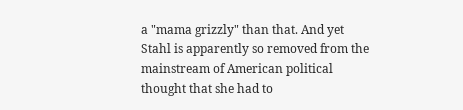a "mama grizzly" than that. And yet Stahl is apparently so removed from the mainstream of American political thought that she had to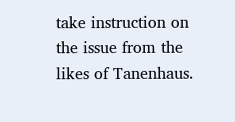take instruction on the issue from the likes of Tanenhaus.